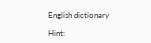English dictionary

Hint: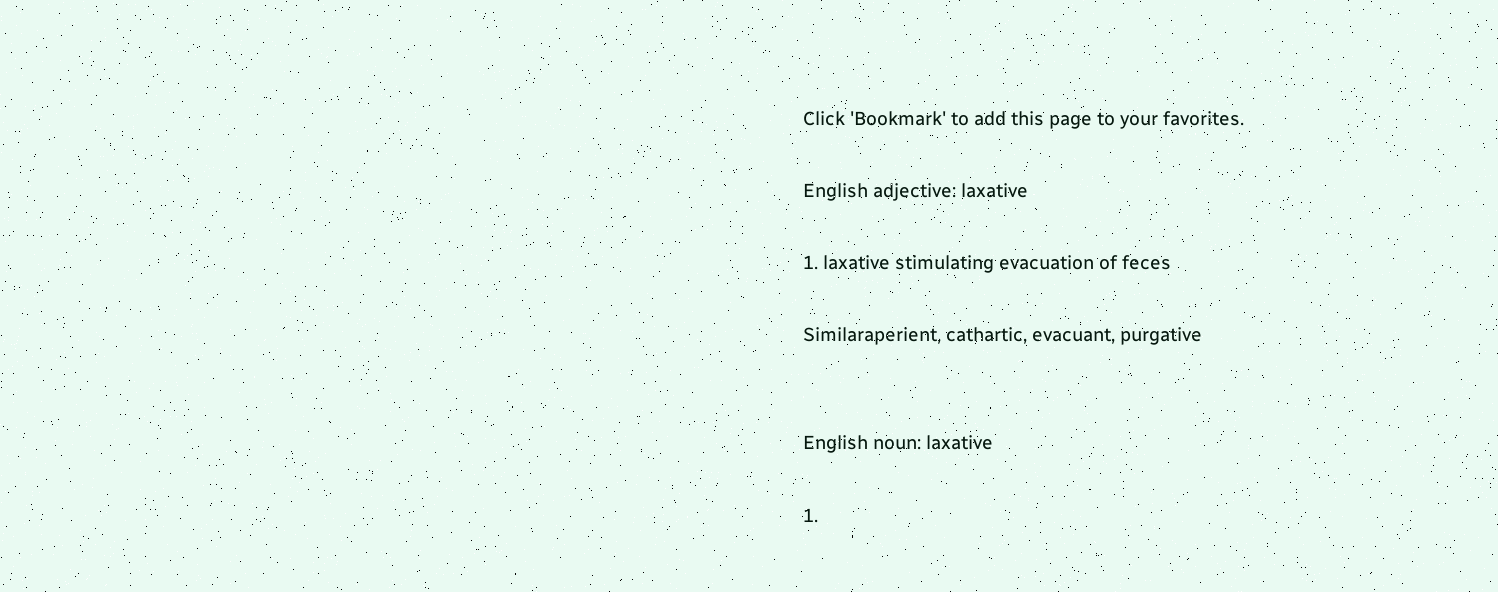Click 'Bookmark' to add this page to your favorites.

English adjective: laxative

1. laxative stimulating evacuation of feces

Similaraperient, cathartic, evacuant, purgative


English noun: laxative

1.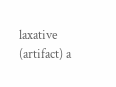laxative (artifact) a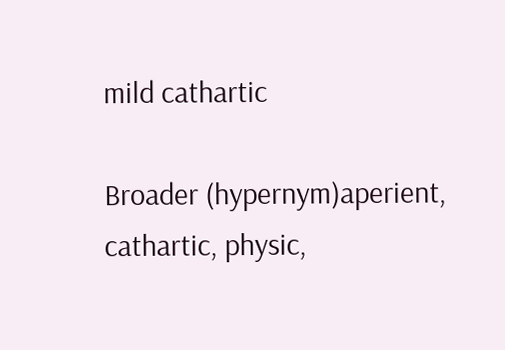mild cathartic

Broader (hypernym)aperient, cathartic, physic,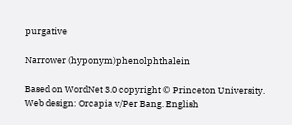purgative

Narrower (hyponym)phenolphthalein

Based on WordNet 3.0 copyright © Princeton University.
Web design: Orcapia v/Per Bang. English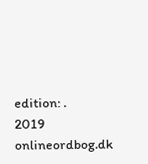edition: .
2019 onlineordbog.dk